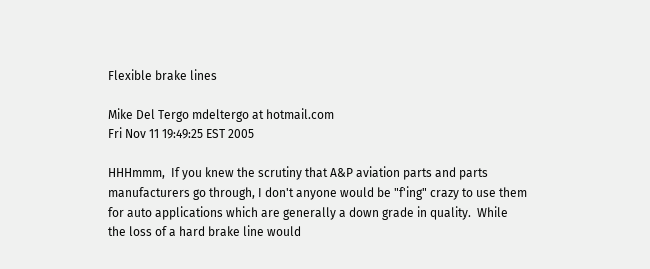Flexible brake lines

Mike Del Tergo mdeltergo at hotmail.com
Fri Nov 11 19:49:25 EST 2005

HHHmmm,  If you knew the scrutiny that A&P aviation parts and parts
manufacturers go through, I don't anyone would be "f'ing" crazy to use them
for auto applications which are generally a down grade in quality.  While
the loss of a hard brake line would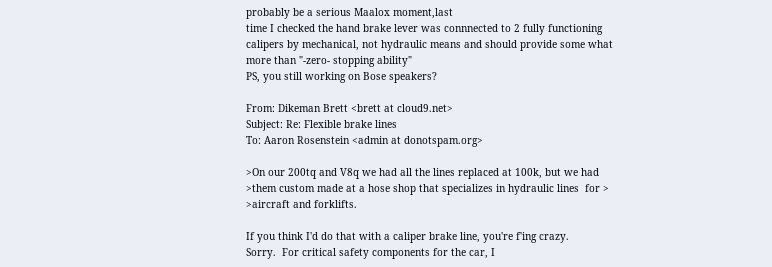probably be a serious Maalox moment,last
time I checked the hand brake lever was connnected to 2 fully functioning
calipers by mechanical, not hydraulic means and should provide some what
more than "-zero- stopping ability"
PS, you still working on Bose speakers?

From: Dikeman Brett <brett at cloud9.net>
Subject: Re: Flexible brake lines
To: Aaron Rosenstein <admin at donotspam.org>

>On our 200tq and V8q we had all the lines replaced at 100k, but we had
>them custom made at a hose shop that specializes in hydraulic lines  for >
>aircraft and forklifts.

If you think I'd do that with a caliper brake line, you're f'ing crazy.
Sorry.  For critical safety components for the car, I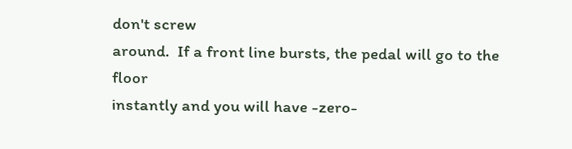don't screw
around.  If a front line bursts, the pedal will go to the floor
instantly and you will have -zero-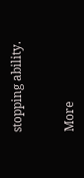stopping ability.


More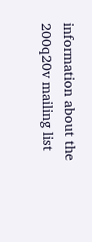information about the 200q20v mailing list